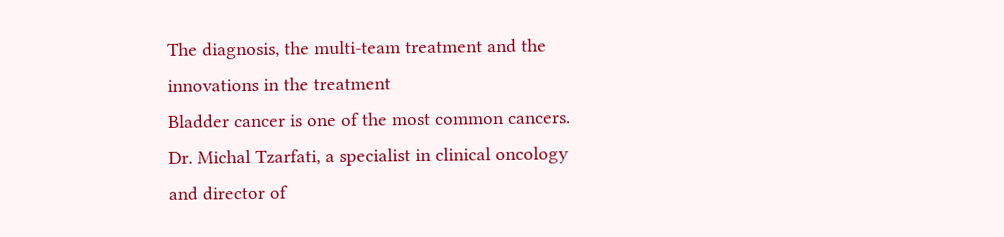The diagnosis, the multi-team treatment and the innovations in the treatment
Bladder cancer is one of the most common cancers. Dr. Michal Tzarfati, a specialist in clinical oncology and director of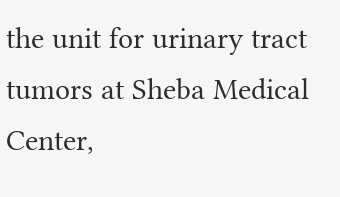the unit for urinary tract tumors at Sheba Medical Center,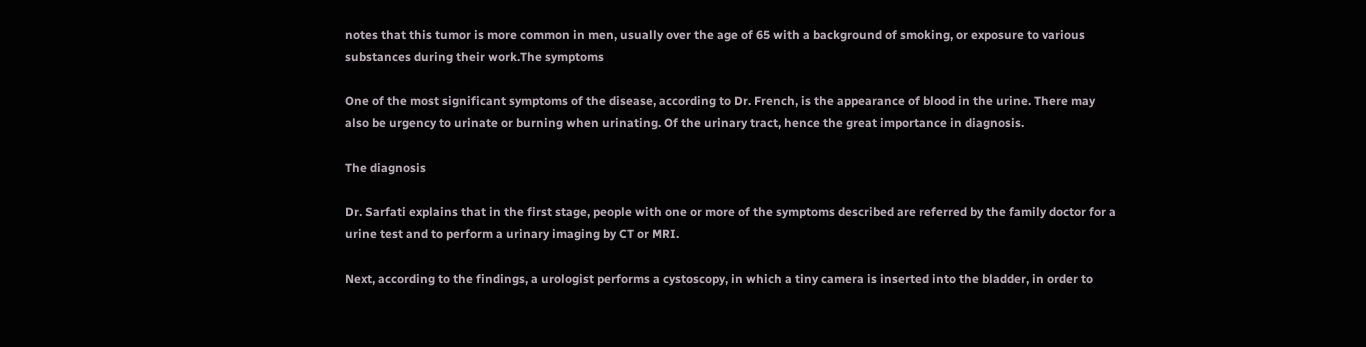notes that this tumor is more common in men, usually over the age of 65 with a background of smoking, or exposure to various substances during their work.The symptoms

One of the most significant symptoms of the disease, according to Dr. French, is the appearance of blood in the urine. There may also be urgency to urinate or burning when urinating. Of the urinary tract, hence the great importance in diagnosis.

The diagnosis

Dr. Sarfati explains that in the first stage, people with one or more of the symptoms described are referred by the family doctor for a urine test and to perform a urinary imaging by CT or MRI.

Next, according to the findings, a urologist performs a cystoscopy, in which a tiny camera is inserted into the bladder, in order to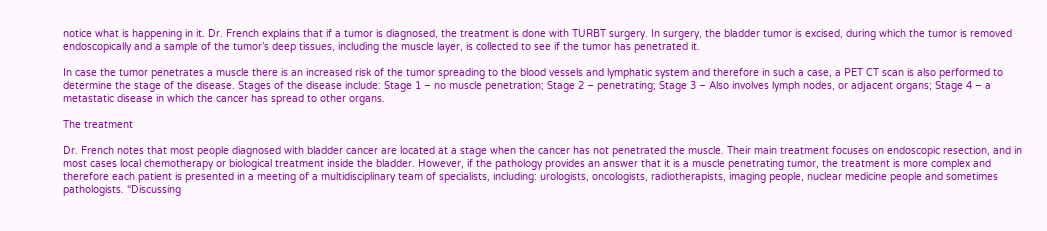notice what is happening in it. Dr. French explains that if a tumor is diagnosed, the treatment is done with TURBT surgery. In surgery, the bladder tumor is excised, during which the tumor is removed endoscopically and a sample of the tumor’s deep tissues, including the muscle layer, is collected to see if the tumor has penetrated it.

In case the tumor penetrates a muscle there is an increased risk of the tumor spreading to the blood vessels and lymphatic system and therefore in such a case, a PET CT scan is also performed to determine the stage of the disease. Stages of the disease include: Stage 1 – no muscle penetration; Stage 2 – penetrating; Stage 3 – Also involves lymph nodes, or adjacent organs; Stage 4 – a metastatic disease in which the cancer has spread to other organs.

The treatment

Dr. French notes that most people diagnosed with bladder cancer are located at a stage when the cancer has not penetrated the muscle. Their main treatment focuses on endoscopic resection, and in most cases local chemotherapy or biological treatment inside the bladder. However, if the pathology provides an answer that it is a muscle penetrating tumor, the treatment is more complex and therefore each patient is presented in a meeting of a multidisciplinary team of specialists, including: urologists, oncologists, radiotherapists, imaging people, nuclear medicine people and sometimes pathologists. “Discussing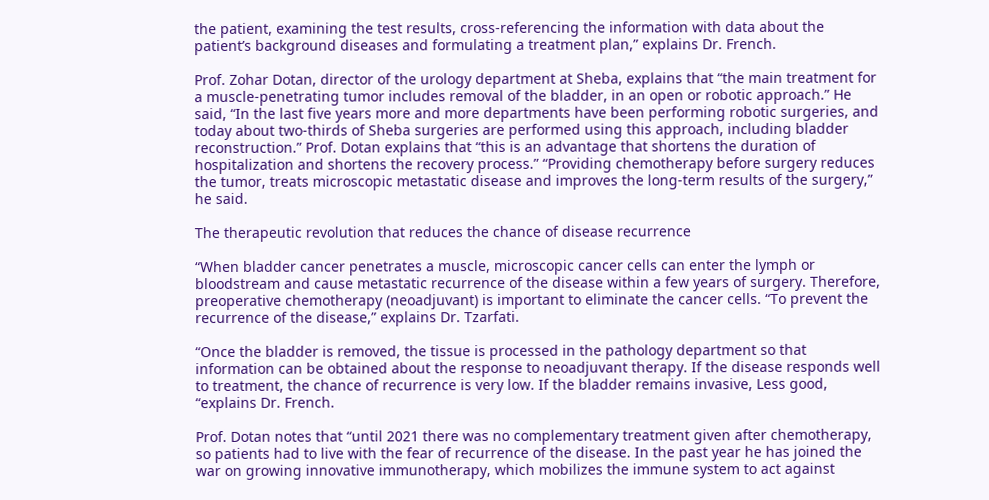the patient, examining the test results, cross-referencing the information with data about the patient’s background diseases and formulating a treatment plan,” explains Dr. French.

Prof. Zohar Dotan, director of the urology department at Sheba, explains that “the main treatment for a muscle-penetrating tumor includes removal of the bladder, in an open or robotic approach.” He said, “In the last five years more and more departments have been performing robotic surgeries, and today about two-thirds of Sheba surgeries are performed using this approach, including bladder reconstruction.” Prof. Dotan explains that “this is an advantage that shortens the duration of hospitalization and shortens the recovery process.” “Providing chemotherapy before surgery reduces the tumor, treats microscopic metastatic disease and improves the long-term results of the surgery,” he said.

The therapeutic revolution that reduces the chance of disease recurrence

“When bladder cancer penetrates a muscle, microscopic cancer cells can enter the lymph or bloodstream and cause metastatic recurrence of the disease within a few years of surgery. Therefore, preoperative chemotherapy (neoadjuvant) is important to eliminate the cancer cells. “To prevent the recurrence of the disease,” explains Dr. Tzarfati.

“Once the bladder is removed, the tissue is processed in the pathology department so that information can be obtained about the response to neoadjuvant therapy. If the disease responds well to treatment, the chance of recurrence is very low. If the bladder remains invasive, Less good, “explains Dr. French.

Prof. Dotan notes that “until 2021 there was no complementary treatment given after chemotherapy, so patients had to live with the fear of recurrence of the disease. In the past year he has joined the war on growing innovative immunotherapy, which mobilizes the immune system to act against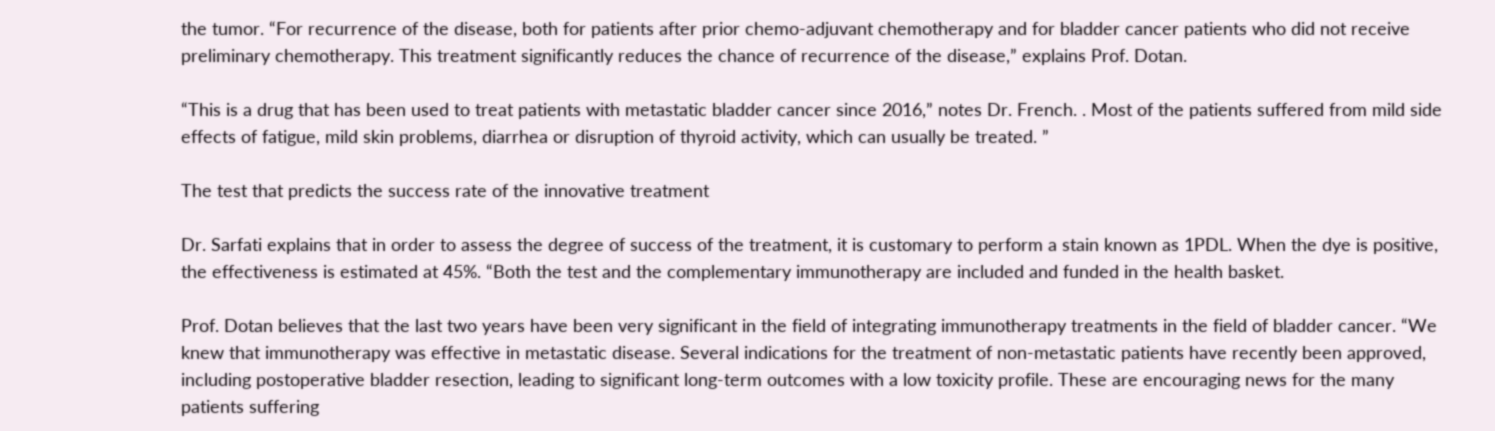the tumor. “For recurrence of the disease, both for patients after prior chemo-adjuvant chemotherapy and for bladder cancer patients who did not receive preliminary chemotherapy. This treatment significantly reduces the chance of recurrence of the disease,” explains Prof. Dotan.

“This is a drug that has been used to treat patients with metastatic bladder cancer since 2016,” notes Dr. French. . Most of the patients suffered from mild side effects of fatigue, mild skin problems, diarrhea or disruption of thyroid activity, which can usually be treated. ”

The test that predicts the success rate of the innovative treatment

Dr. Sarfati explains that in order to assess the degree of success of the treatment, it is customary to perform a stain known as 1PDL. When the dye is positive, the effectiveness is estimated at 45%. “Both the test and the complementary immunotherapy are included and funded in the health basket.

Prof. Dotan believes that the last two years have been very significant in the field of integrating immunotherapy treatments in the field of bladder cancer. “We knew that immunotherapy was effective in metastatic disease. Several indications for the treatment of non-metastatic patients have recently been approved, including postoperative bladder resection, leading to significant long-term outcomes with a low toxicity profile. These are encouraging news for the many patients suffering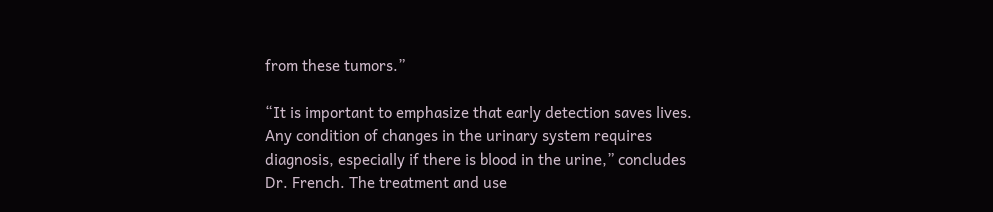from these tumors.”

“It is important to emphasize that early detection saves lives. Any condition of changes in the urinary system requires diagnosis, especially if there is blood in the urine,” concludes Dr. French. The treatment and use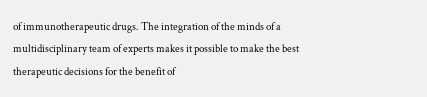of immunotherapeutic drugs. The integration of the minds of a multidisciplinary team of experts makes it possible to make the best therapeutic decisions for the benefit of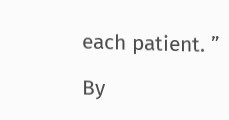each patient. ”

By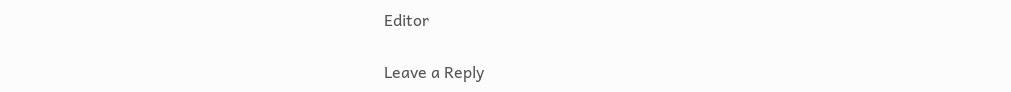Editor

Leave a Reply